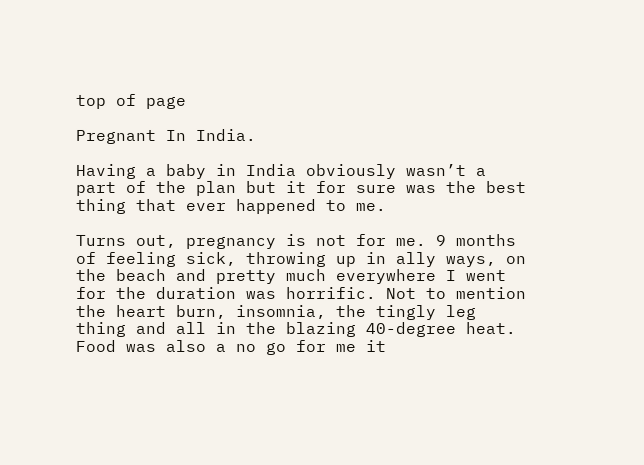top of page

Pregnant In India.

Having a baby in India obviously wasn’t a part of the plan but it for sure was the best thing that ever happened to me.

Turns out, pregnancy is not for me. 9 months of feeling sick, throwing up in ally ways, on the beach and pretty much everywhere I went for the duration was horrific. Not to mention the heart burn, insomnia, the tingly leg thing and all in the blazing 40-degree heat. Food was also a no go for me it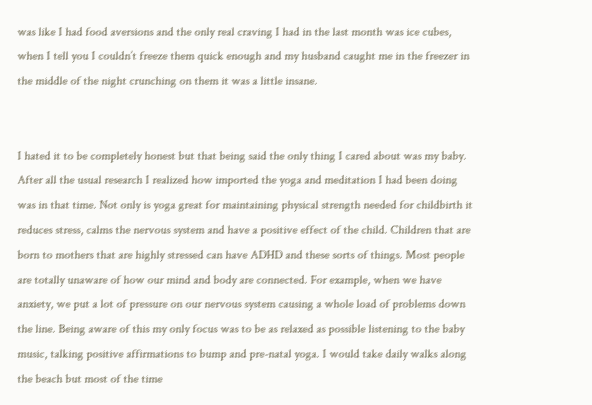was like I had food aversions and the only real craving I had in the last month was ice cubes, when I tell you I couldn’t freeze them quick enough and my husband caught me in the freezer in the middle of the night crunching on them it was a little insane.


I hated it to be completely honest but that being said the only thing I cared about was my baby. After all the usual research I realized how imported the yoga and meditation I had been doing was in that time. Not only is yoga great for maintaining physical strength needed for childbirth it reduces stress, calms the nervous system and have a positive effect of the child. Children that are born to mothers that are highly stressed can have ADHD and these sorts of things. Most people are totally unaware of how our mind and body are connected. For example, when we have anxiety, we put a lot of pressure on our nervous system causing a whole load of problems down the line. Being aware of this my only focus was to be as relaxed as possible listening to the baby music, talking positive affirmations to bump and pre-natal yoga. I would take daily walks along the beach but most of the time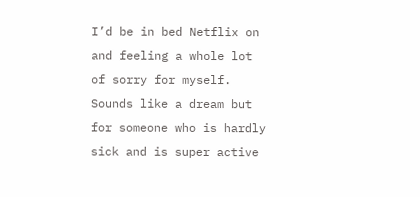I’d be in bed Netflix on and feeling a whole lot of sorry for myself. Sounds like a dream but for someone who is hardly sick and is super active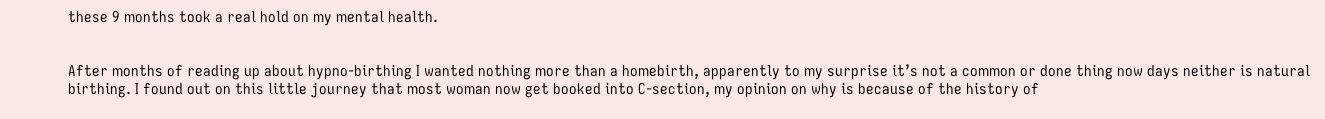these 9 months took a real hold on my mental health.


After months of reading up about hypno-birthing I wanted nothing more than a homebirth, apparently to my surprise it’s not a common or done thing now days neither is natural birthing. I found out on this little journey that most woman now get booked into C-section, my opinion on why is because of the history of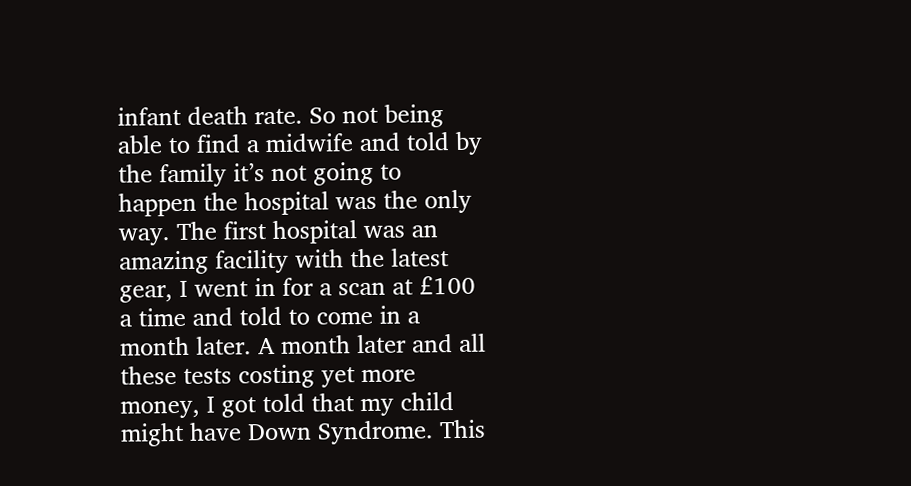infant death rate. So not being able to find a midwife and told by the family it’s not going to happen the hospital was the only way. The first hospital was an amazing facility with the latest gear, I went in for a scan at £100 a time and told to come in a month later. A month later and all these tests costing yet more money, I got told that my child might have Down Syndrome. This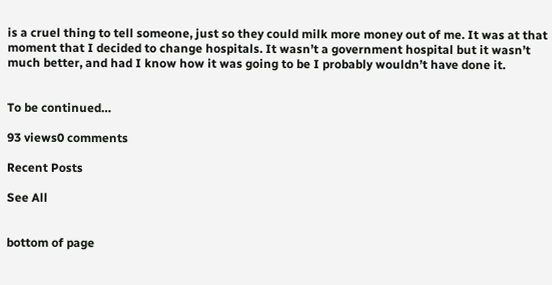is a cruel thing to tell someone, just so they could milk more money out of me. It was at that moment that I decided to change hospitals. It wasn’t a government hospital but it wasn’t much better, and had I know how it was going to be I probably wouldn’t have done it.


To be continued…

93 views0 comments

Recent Posts

See All


bottom of page